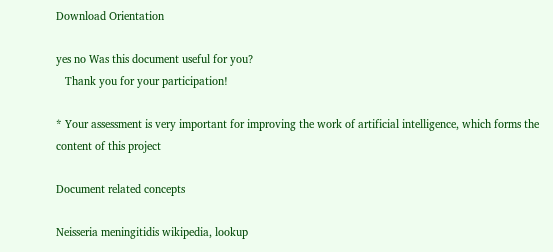Download Orientation

yes no Was this document useful for you?
   Thank you for your participation!

* Your assessment is very important for improving the work of artificial intelligence, which forms the content of this project

Document related concepts

Neisseria meningitidis wikipedia, lookup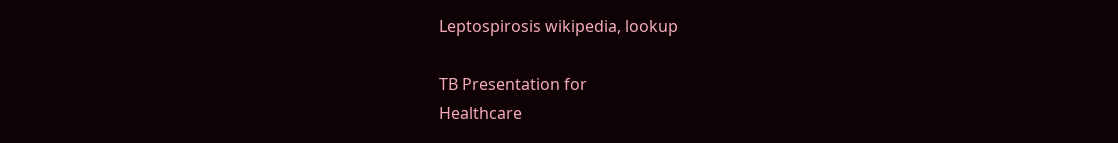Leptospirosis wikipedia, lookup

TB Presentation for
Healthcare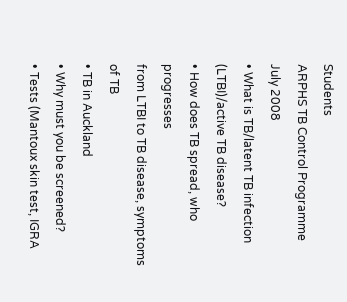Students
ARPHS TB Control Programme
July 2008
• What is TB/latent TB infection
(LTBI)/active TB disease?
• How does TB spread, who progresses
from LTBI to TB disease, symptoms of TB
• TB in Auckland
• Why must you be screened?
• Tests (Mantoux skin test, IGRA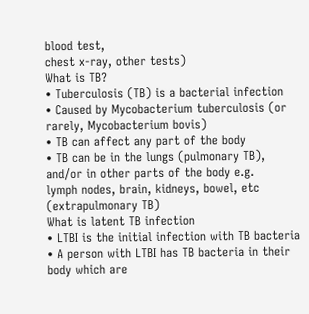blood test,
chest x-ray, other tests)
What is TB?
• Tuberculosis (TB) is a bacterial infection
• Caused by Mycobacterium tuberculosis (or
rarely, Mycobacterium bovis)
• TB can affect any part of the body
• TB can be in the lungs (pulmonary TB),
and/or in other parts of the body e.g.
lymph nodes, brain, kidneys, bowel, etc
(extrapulmonary TB)
What is latent TB infection
• LTBI is the initial infection with TB bacteria
• A person with LTBI has TB bacteria in their
body which are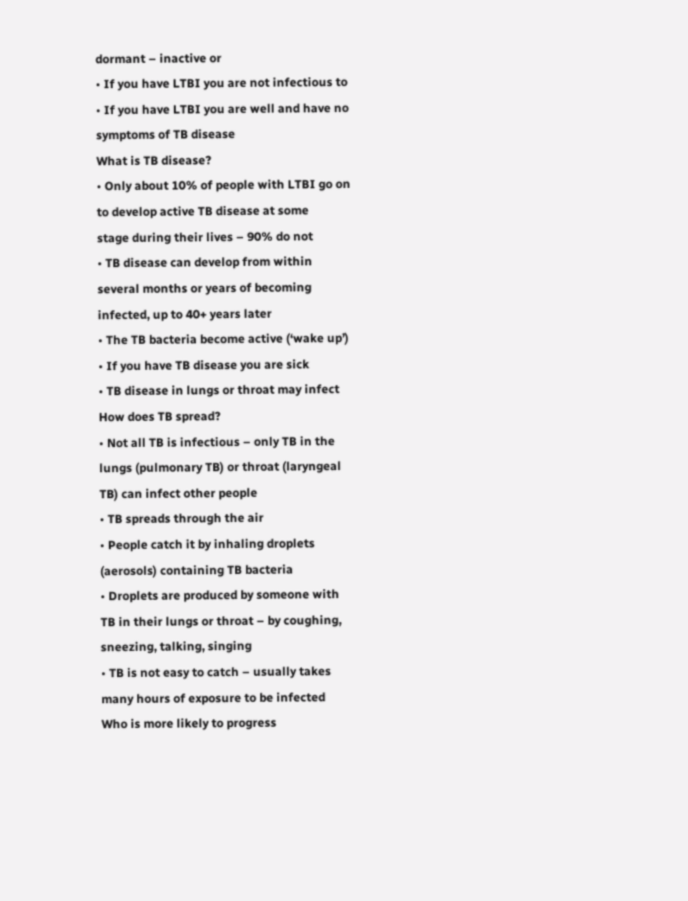dormant – inactive or
• If you have LTBI you are not infectious to
• If you have LTBI you are well and have no
symptoms of TB disease
What is TB disease?
• Only about 10% of people with LTBI go on
to develop active TB disease at some
stage during their lives – 90% do not
• TB disease can develop from within
several months or years of becoming
infected, up to 40+ years later
• The TB bacteria become active (‘wake up’)
• If you have TB disease you are sick
• TB disease in lungs or throat may infect
How does TB spread?
• Not all TB is infectious – only TB in the
lungs (pulmonary TB) or throat (laryngeal
TB) can infect other people
• TB spreads through the air
• People catch it by inhaling droplets
(aerosols) containing TB bacteria
• Droplets are produced by someone with
TB in their lungs or throat – by coughing,
sneezing, talking, singing
• TB is not easy to catch – usually takes
many hours of exposure to be infected
Who is more likely to progress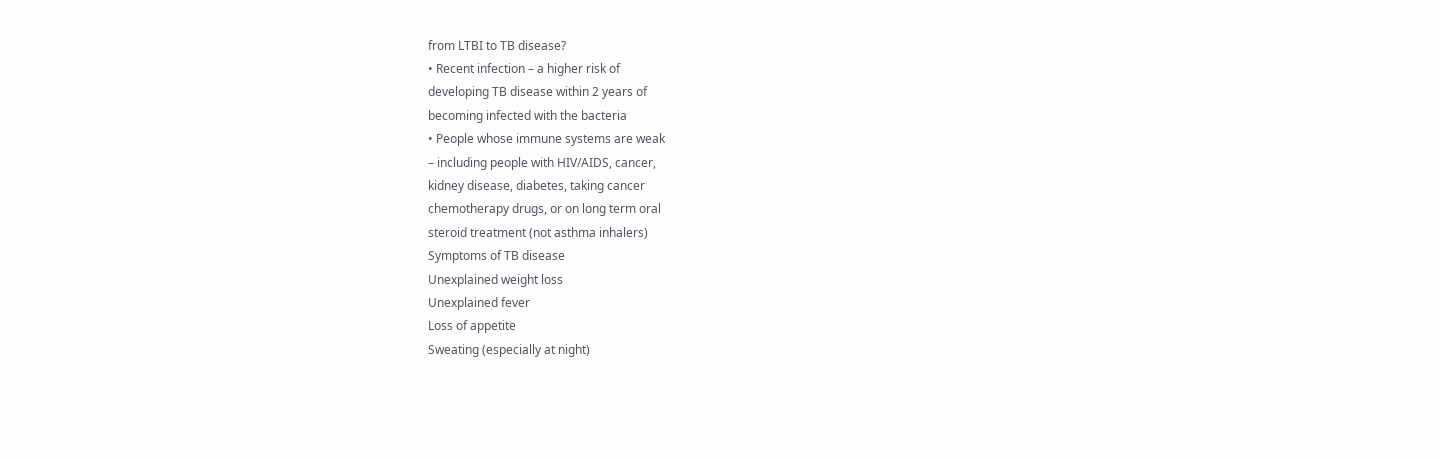from LTBI to TB disease?
• Recent infection – a higher risk of
developing TB disease within 2 years of
becoming infected with the bacteria
• People whose immune systems are weak
– including people with HIV/AIDS, cancer,
kidney disease, diabetes, taking cancer
chemotherapy drugs, or on long term oral
steroid treatment (not asthma inhalers)
Symptoms of TB disease
Unexplained weight loss
Unexplained fever
Loss of appetite
Sweating (especially at night)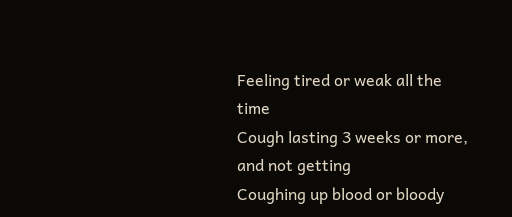Feeling tired or weak all the time
Cough lasting 3 weeks or more, and not getting
Coughing up blood or bloody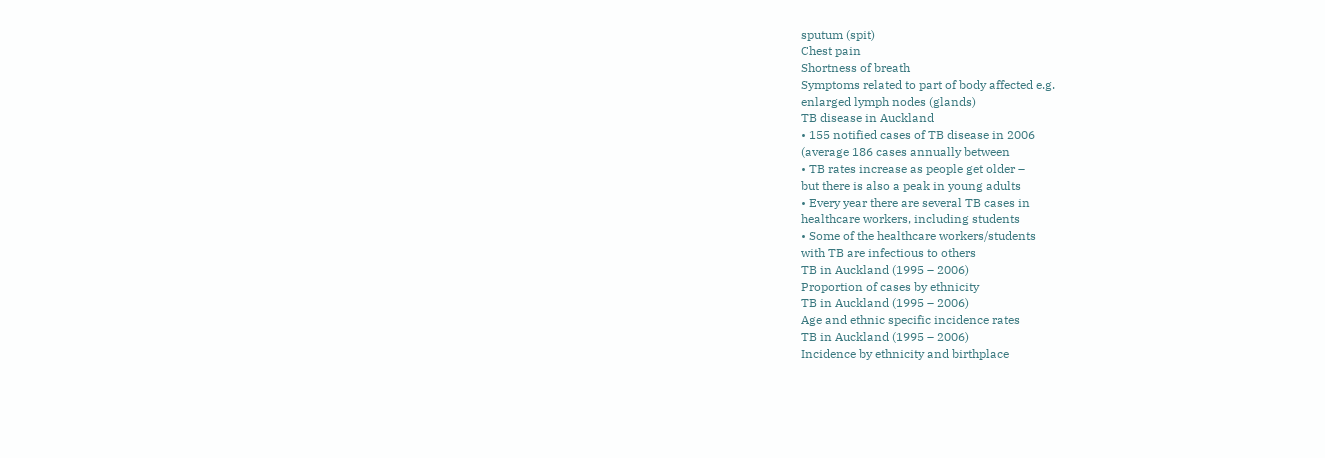sputum (spit)
Chest pain
Shortness of breath
Symptoms related to part of body affected e.g.
enlarged lymph nodes (glands)
TB disease in Auckland
• 155 notified cases of TB disease in 2006
(average 186 cases annually between
• TB rates increase as people get older –
but there is also a peak in young adults
• Every year there are several TB cases in
healthcare workers, including students
• Some of the healthcare workers/students
with TB are infectious to others
TB in Auckland (1995 – 2006)
Proportion of cases by ethnicity
TB in Auckland (1995 – 2006)
Age and ethnic specific incidence rates
TB in Auckland (1995 – 2006)
Incidence by ethnicity and birthplace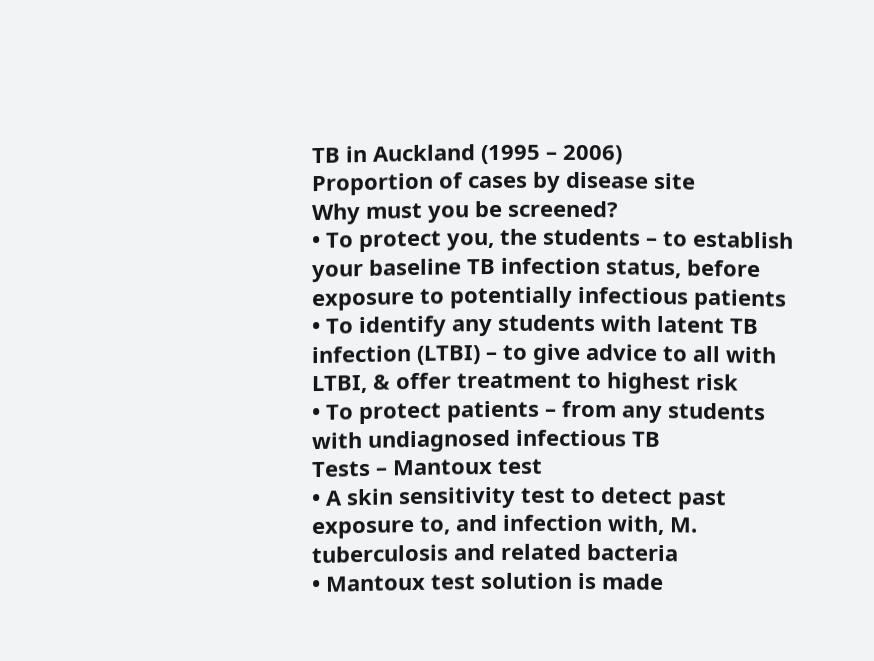TB in Auckland (1995 – 2006)
Proportion of cases by disease site
Why must you be screened?
• To protect you, the students – to establish
your baseline TB infection status, before
exposure to potentially infectious patients
• To identify any students with latent TB
infection (LTBI) – to give advice to all with
LTBI, & offer treatment to highest risk
• To protect patients – from any students
with undiagnosed infectious TB
Tests – Mantoux test
• A skin sensitivity test to detect past
exposure to, and infection with, M.
tuberculosis and related bacteria
• Mantoux test solution is made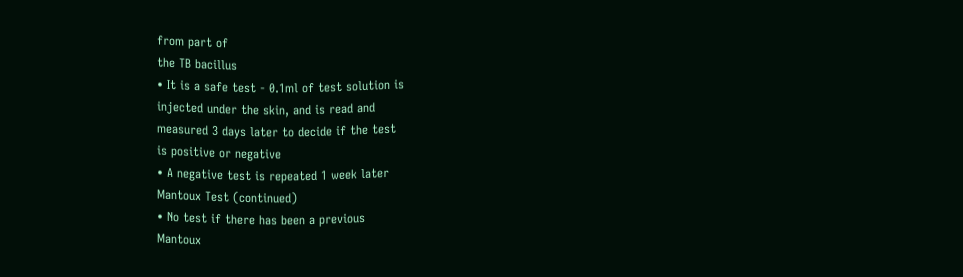from part of
the TB bacillus
• It is a safe test - 0.1ml of test solution is
injected under the skin, and is read and
measured 3 days later to decide if the test
is positive or negative
• A negative test is repeated 1 week later
Mantoux Test (continued)
• No test if there has been a previous
Mantoux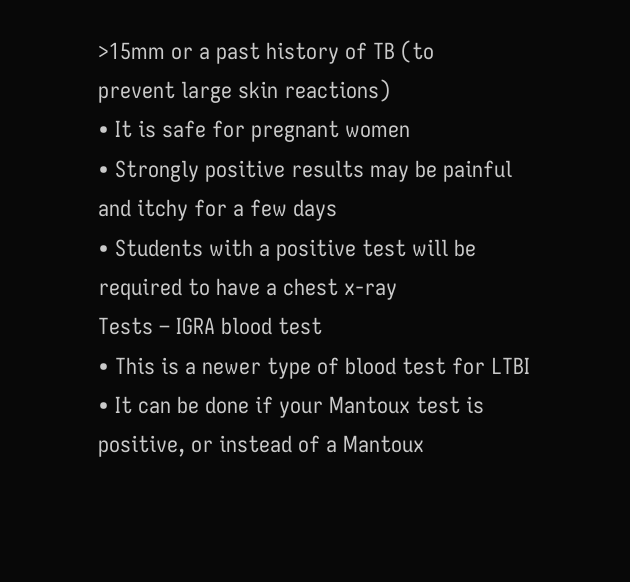>15mm or a past history of TB (to
prevent large skin reactions)
• It is safe for pregnant women
• Strongly positive results may be painful
and itchy for a few days
• Students with a positive test will be
required to have a chest x-ray
Tests – IGRA blood test
• This is a newer type of blood test for LTBI
• It can be done if your Mantoux test is
positive, or instead of a Mantoux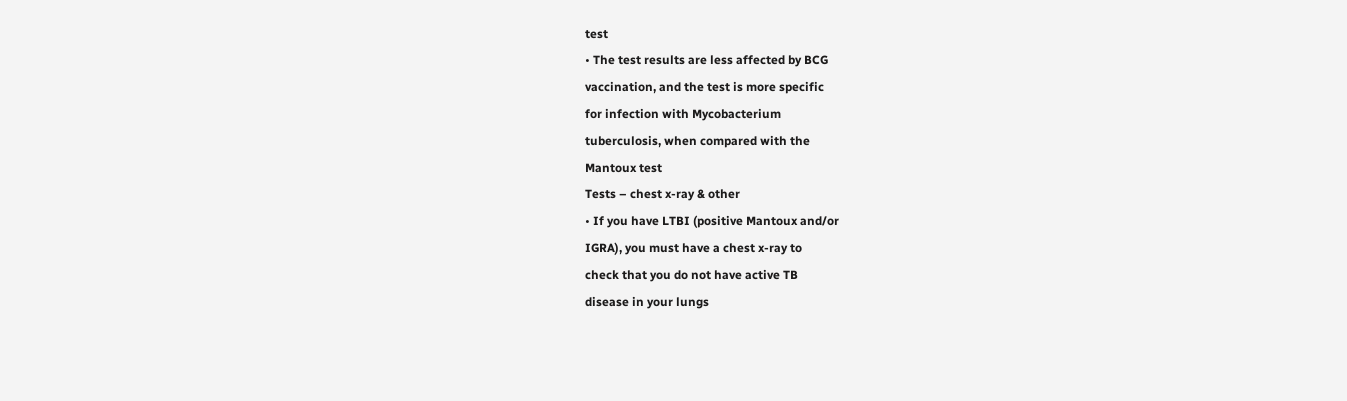test
• The test results are less affected by BCG
vaccination, and the test is more specific
for infection with Mycobacterium
tuberculosis, when compared with the
Mantoux test
Tests – chest x-ray & other
• If you have LTBI (positive Mantoux and/or
IGRA), you must have a chest x-ray to
check that you do not have active TB
disease in your lungs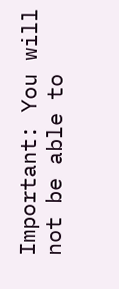Important: You will not be able to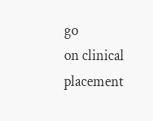go
on clinical placement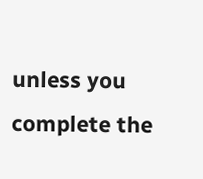unless you
complete the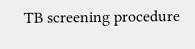TB screening procedure